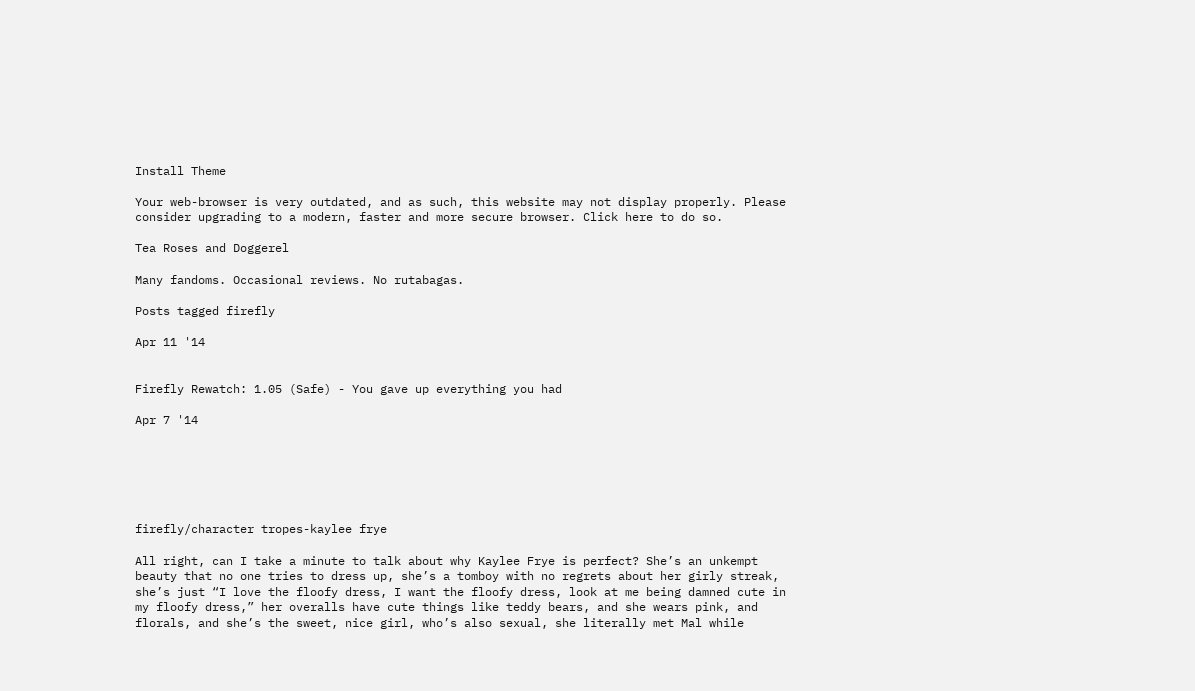Install Theme

Your web-browser is very outdated, and as such, this website may not display properly. Please consider upgrading to a modern, faster and more secure browser. Click here to do so.

Tea Roses and Doggerel

Many fandoms. Occasional reviews. No rutabagas.

Posts tagged firefly

Apr 11 '14


Firefly Rewatch: 1.05 (Safe) - You gave up everything you had

Apr 7 '14






firefly/character tropes-kaylee frye

All right, can I take a minute to talk about why Kaylee Frye is perfect? She’s an unkempt beauty that no one tries to dress up, she’s a tomboy with no regrets about her girly streak, she’s just “I love the floofy dress, I want the floofy dress, look at me being damned cute in my floofy dress,” her overalls have cute things like teddy bears, and she wears pink, and florals, and she’s the sweet, nice girl, who’s also sexual, she literally met Mal while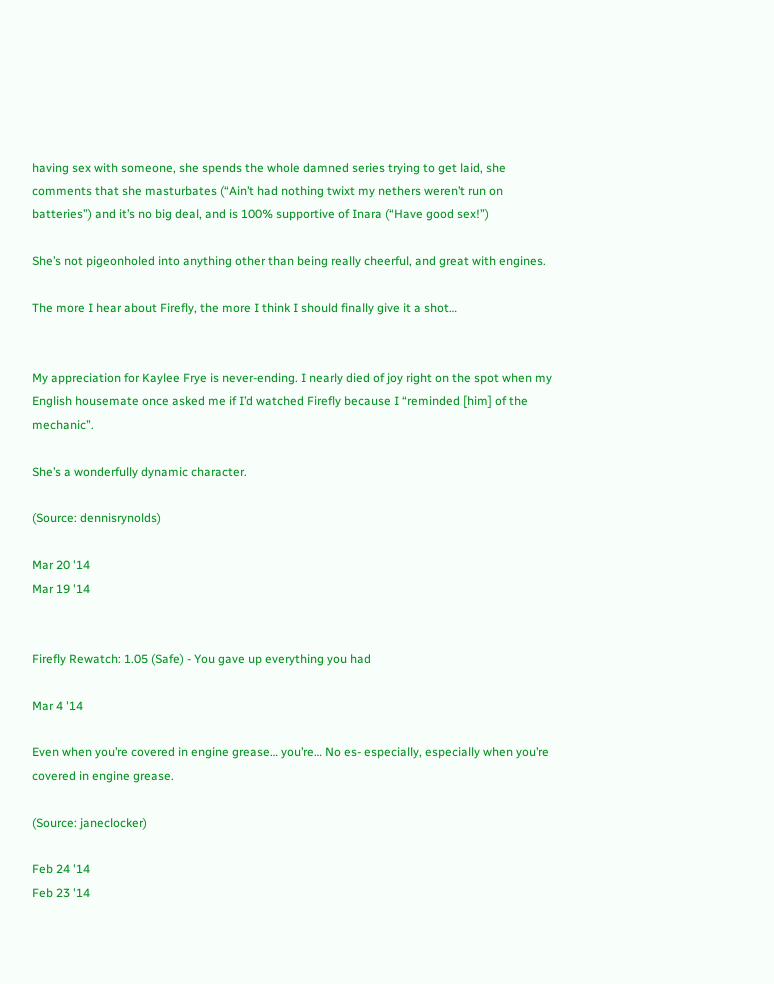having sex with someone, she spends the whole damned series trying to get laid, she comments that she masturbates (“Ain’t had nothing twixt my nethers weren’t run on batteries”) and it’s no big deal, and is 100% supportive of Inara (“Have good sex!”)

She’s not pigeonholed into anything other than being really cheerful, and great with engines.

The more I hear about Firefly, the more I think I should finally give it a shot…


My appreciation for Kaylee Frye is never-ending. I nearly died of joy right on the spot when my English housemate once asked me if I’d watched Firefly because I “reminded [him] of the mechanic”.

She’s a wonderfully dynamic character.

(Source: dennisrynolds)

Mar 20 '14
Mar 19 '14


Firefly Rewatch: 1.05 (Safe) - You gave up everything you had

Mar 4 '14

Even when you’re covered in engine grease… you’re… No es- especially, especially when you’re covered in engine grease.

(Source: janeclocker)

Feb 24 '14
Feb 23 '14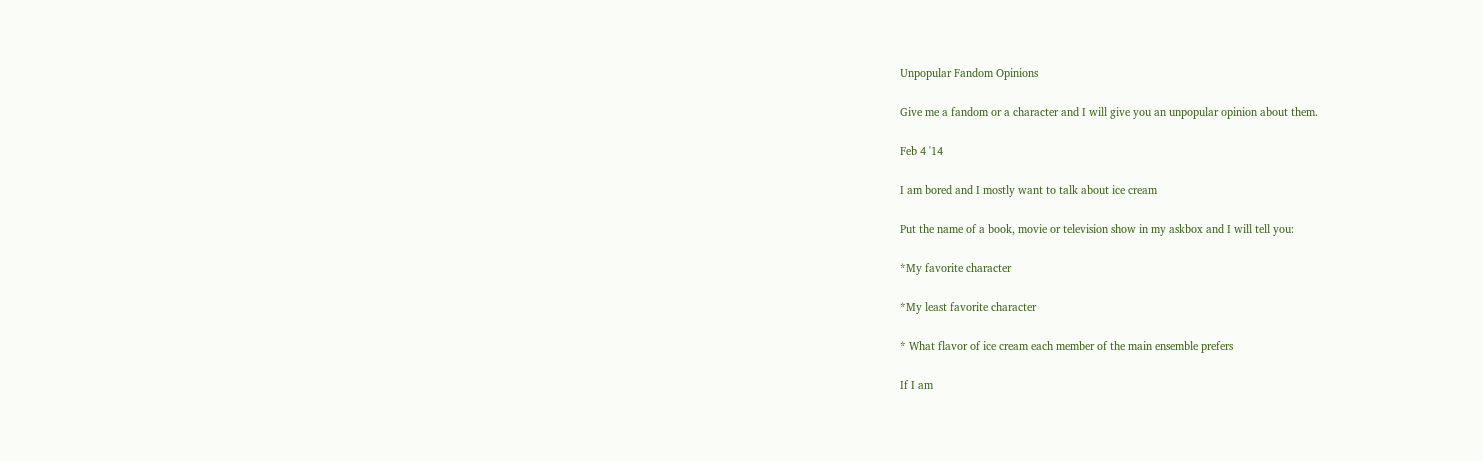Unpopular Fandom Opinions

Give me a fandom or a character and I will give you an unpopular opinion about them.

Feb 4 '14

I am bored and I mostly want to talk about ice cream

Put the name of a book, movie or television show in my askbox and I will tell you:

*My favorite character

*My least favorite character

* What flavor of ice cream each member of the main ensemble prefers

If I am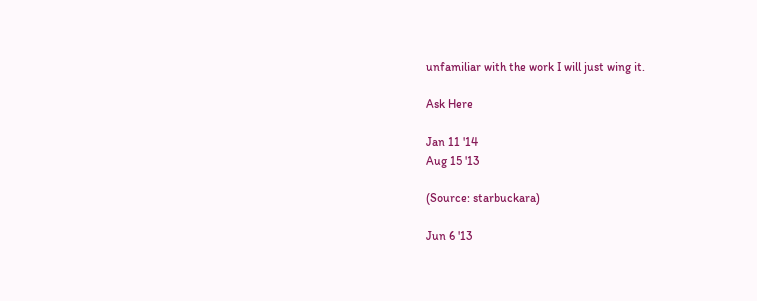unfamiliar with the work I will just wing it.

Ask Here

Jan 11 '14
Aug 15 '13

(Source: starbuckara)

Jun 6 '13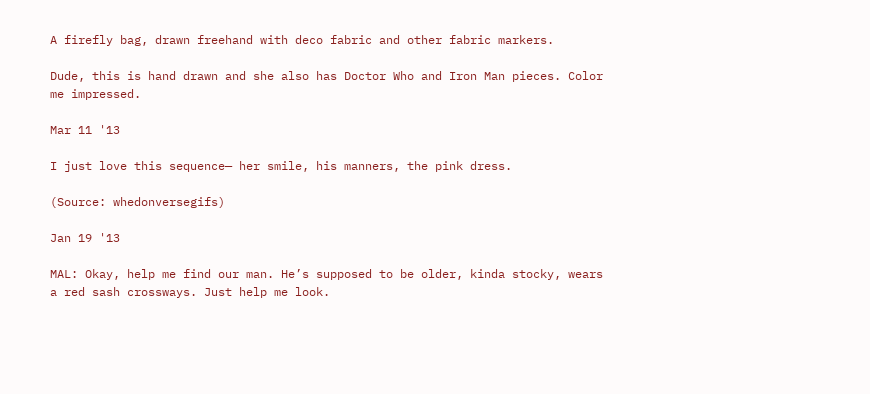A firefly bag, drawn freehand with deco fabric and other fabric markers.

Dude, this is hand drawn and she also has Doctor Who and Iron Man pieces. Color me impressed.

Mar 11 '13

I just love this sequence— her smile, his manners, the pink dress.

(Source: whedonversegifs)

Jan 19 '13

MAL: Okay, help me find our man. He’s supposed to be older, kinda stocky, wears a red sash crossways. Just help me look.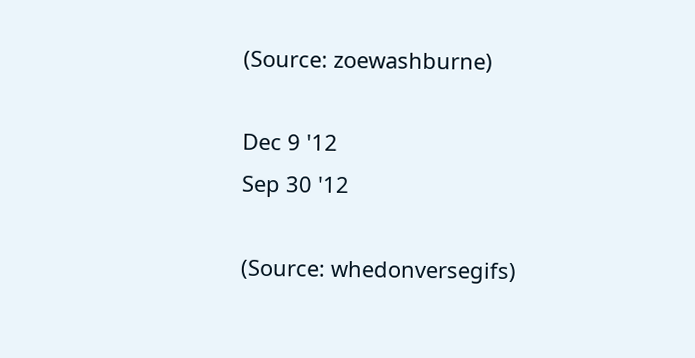(Source: zoewashburne)

Dec 9 '12
Sep 30 '12

(Source: whedonversegifs)